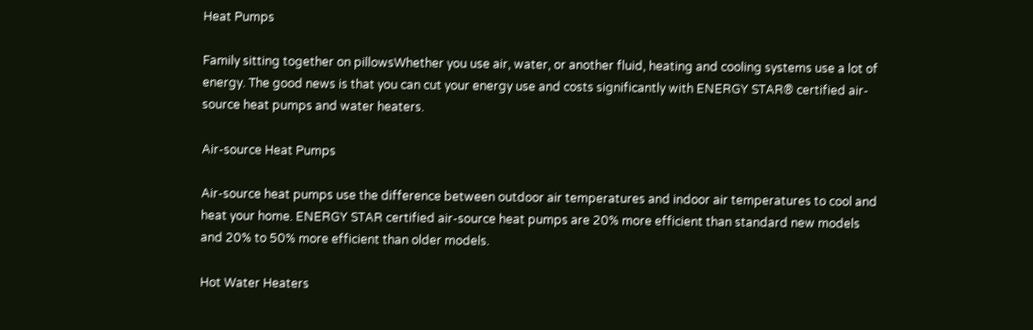Heat Pumps

Family sitting together on pillowsWhether you use air, water, or another fluid, heating and cooling systems use a lot of energy. The good news is that you can cut your energy use and costs significantly with ENERGY STAR® certified air-source heat pumps and water heaters.

Air-source Heat Pumps

Air-source heat pumps use the difference between outdoor air temperatures and indoor air temperatures to cool and heat your home. ENERGY STAR certified air-source heat pumps are 20% more efficient than standard new models and 20% to 50% more efficient than older models.

Hot Water Heaters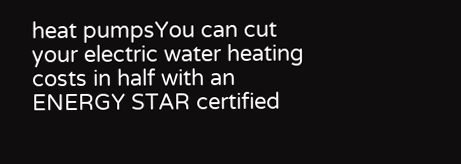heat pumpsYou can cut your electric water heating costs in half with an ENERGY STAR certified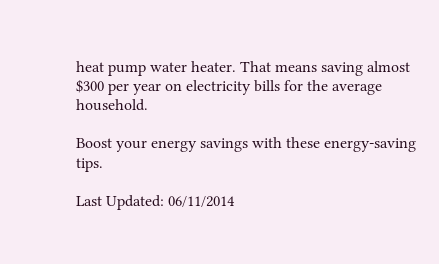heat pump water heater. That means saving almost $300 per year on electricity bills for the average household.

Boost your energy savings with these energy-saving tips.

Last Updated: 06/11/2014